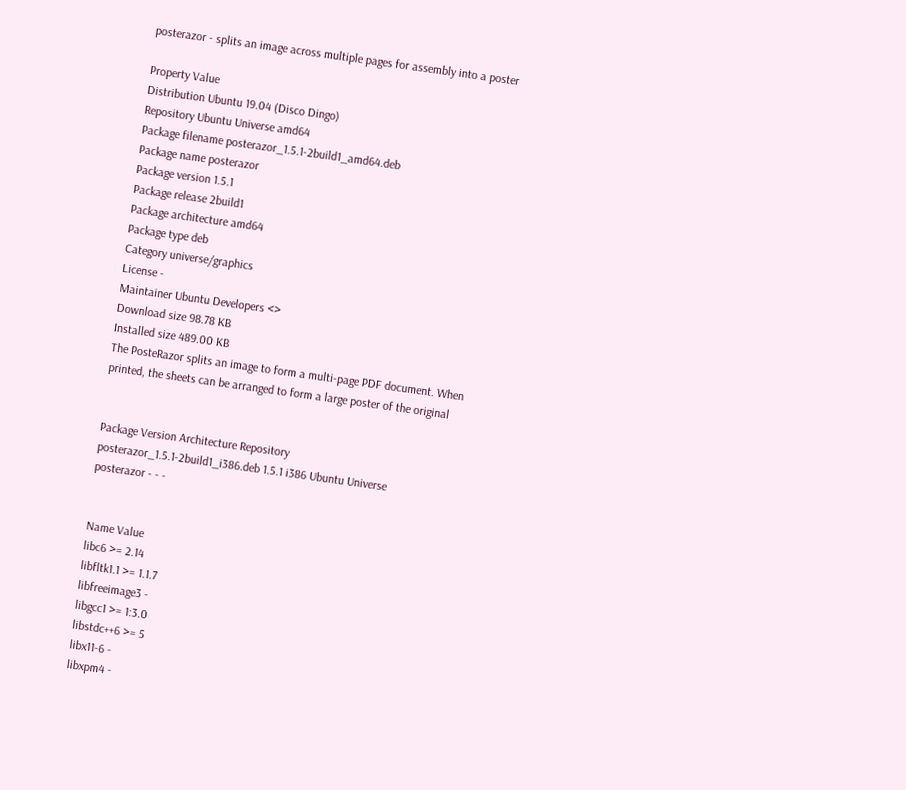posterazor - splits an image across multiple pages for assembly into a poster

Property Value
Distribution Ubuntu 19.04 (Disco Dingo)
Repository Ubuntu Universe amd64
Package filename posterazor_1.5.1-2build1_amd64.deb
Package name posterazor
Package version 1.5.1
Package release 2build1
Package architecture amd64
Package type deb
Category universe/graphics
License -
Maintainer Ubuntu Developers <>
Download size 98.78 KB
Installed size 489.00 KB
The PosteRazor splits an image to form a multi-page PDF document. When
printed, the sheets can be arranged to form a large poster of the original


Package Version Architecture Repository
posterazor_1.5.1-2build1_i386.deb 1.5.1 i386 Ubuntu Universe
posterazor - - -


Name Value
libc6 >= 2.14
libfltk1.1 >= 1.1.7
libfreeimage3 -
libgcc1 >= 1:3.0
libstdc++6 >= 5
libx11-6 -
libxpm4 -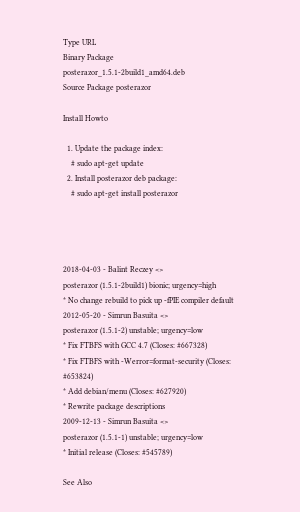Type URL
Binary Package posterazor_1.5.1-2build1_amd64.deb
Source Package posterazor

Install Howto

  1. Update the package index:
    # sudo apt-get update
  2. Install posterazor deb package:
    # sudo apt-get install posterazor




2018-04-03 - Balint Reczey <>
posterazor (1.5.1-2build1) bionic; urgency=high
* No change rebuild to pick up -fPIE compiler default
2012-05-20 - Simrun Basuita <>
posterazor (1.5.1-2) unstable; urgency=low
* Fix FTBFS with GCC 4.7 (Closes: #667328)
* Fix FTBFS with -Werror=format-security (Closes: #653824)
* Add debian/menu (Closes: #627920)
* Rewrite package descriptions
2009-12-13 - Simrun Basuita <>
posterazor (1.5.1-1) unstable; urgency=low
* Initial release (Closes: #545789)

See Also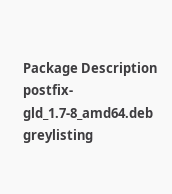Package Description
postfix-gld_1.7-8_amd64.deb greylisting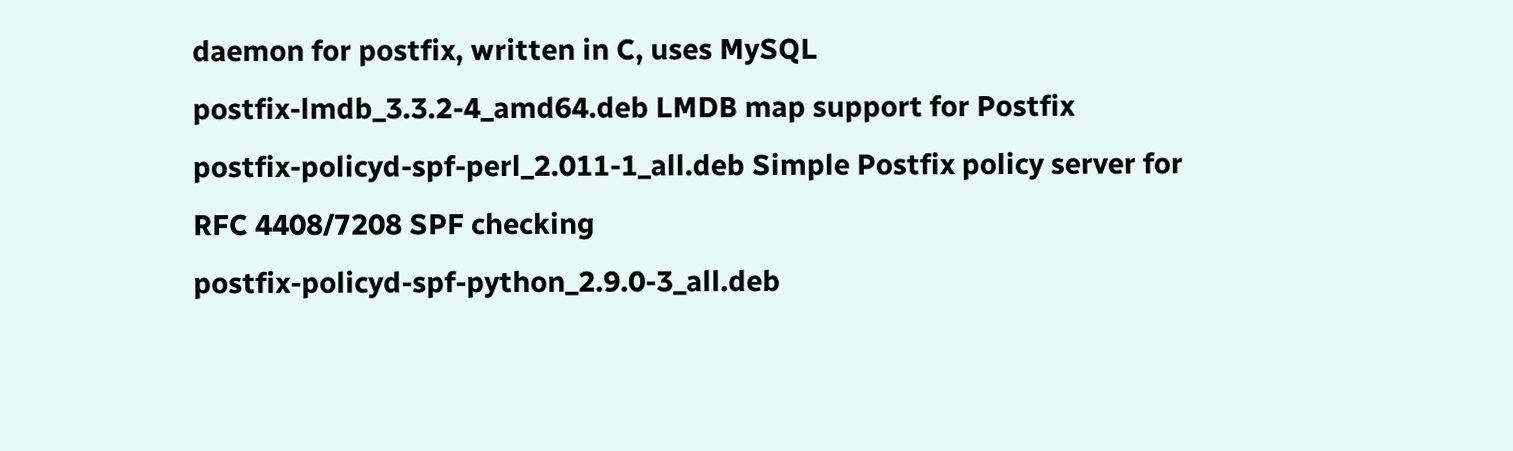daemon for postfix, written in C, uses MySQL
postfix-lmdb_3.3.2-4_amd64.deb LMDB map support for Postfix
postfix-policyd-spf-perl_2.011-1_all.deb Simple Postfix policy server for RFC 4408/7208 SPF checking
postfix-policyd-spf-python_2.9.0-3_all.deb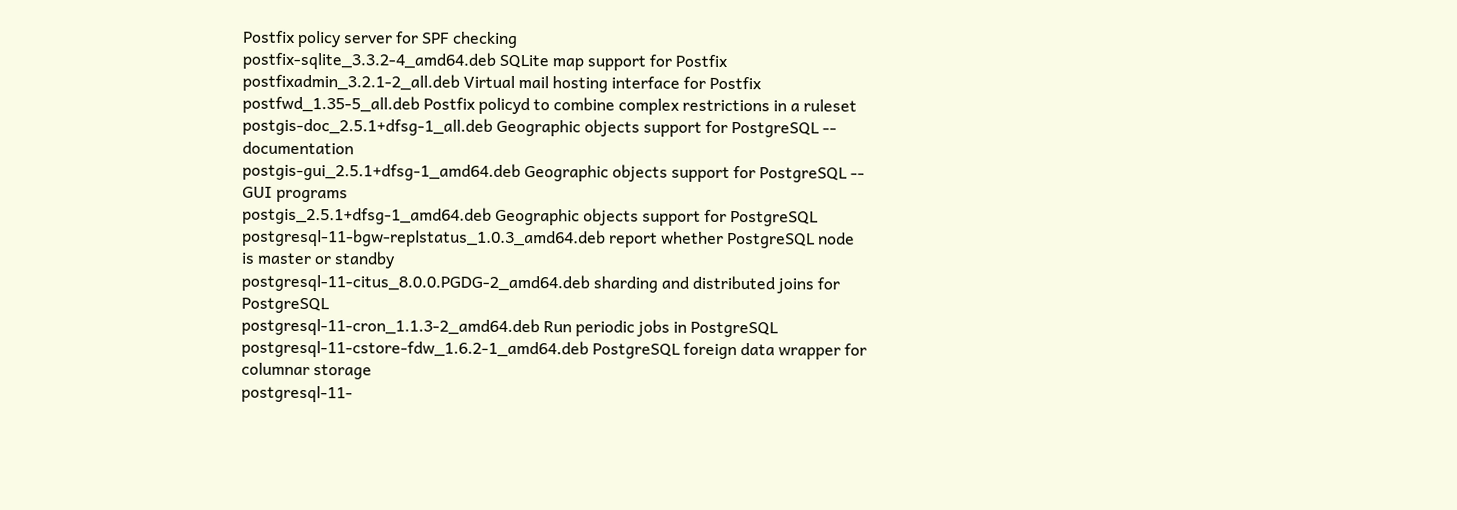Postfix policy server for SPF checking
postfix-sqlite_3.3.2-4_amd64.deb SQLite map support for Postfix
postfixadmin_3.2.1-2_all.deb Virtual mail hosting interface for Postfix
postfwd_1.35-5_all.deb Postfix policyd to combine complex restrictions in a ruleset
postgis-doc_2.5.1+dfsg-1_all.deb Geographic objects support for PostgreSQL -- documentation
postgis-gui_2.5.1+dfsg-1_amd64.deb Geographic objects support for PostgreSQL -- GUI programs
postgis_2.5.1+dfsg-1_amd64.deb Geographic objects support for PostgreSQL
postgresql-11-bgw-replstatus_1.0.3_amd64.deb report whether PostgreSQL node is master or standby
postgresql-11-citus_8.0.0.PGDG-2_amd64.deb sharding and distributed joins for PostgreSQL
postgresql-11-cron_1.1.3-2_amd64.deb Run periodic jobs in PostgreSQL
postgresql-11-cstore-fdw_1.6.2-1_amd64.deb PostgreSQL foreign data wrapper for columnar storage
postgresql-11-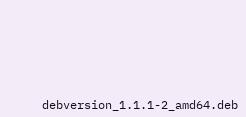debversion_1.1.1-2_amd64.deb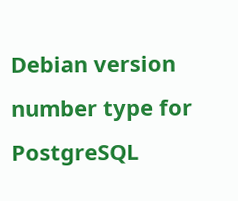Debian version number type for PostgreSQL